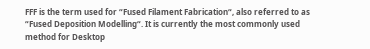FFF is the term used for “Fused Filament Fabrication“, also referred to as “Fused Deposition Modelling“. It is currently the most commonly used method for Desktop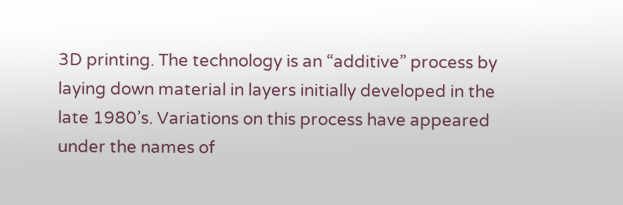3D printing. The technology is an “additive” process by laying down material in layers initially developed in the late 1980’s. Variations on this process have appeared under the names of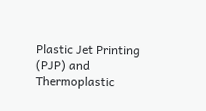Plastic Jet Printing (PJP) and Thermoplastic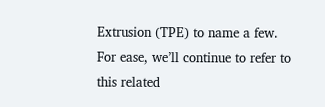Extrusion (TPE) to name a few. For ease, we’ll continue to refer to this related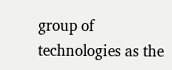group of technologies as the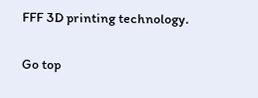FFF 3D printing technology.

Go top